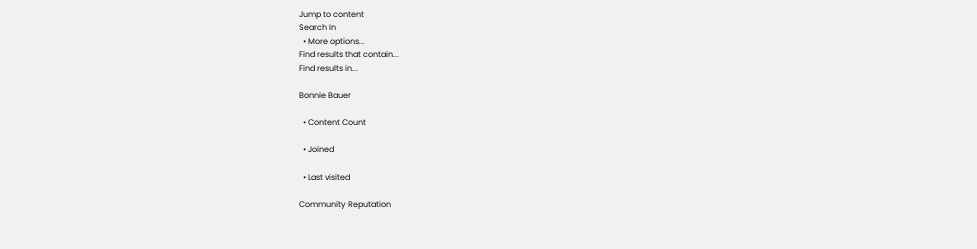Jump to content
Search In
  • More options...
Find results that contain...
Find results in...

Bonnie Bauer

  • Content Count

  • Joined

  • Last visited

Community Reputation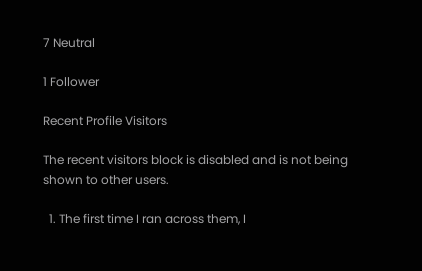7 Neutral

1 Follower

Recent Profile Visitors

The recent visitors block is disabled and is not being shown to other users.

  1. The first time I ran across them, I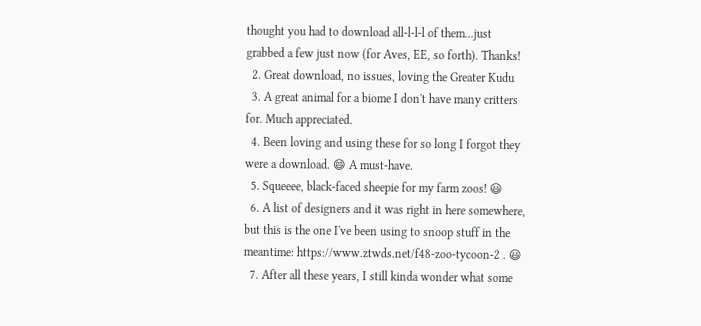thought you had to download all-l-l-l of them...just grabbed a few just now (for Aves, EE, so forth). Thanks!
  2. Great download, no issues, loving the Greater Kudu
  3. A great animal for a biome I don't have many critters for. Much appreciated.
  4. Been loving and using these for so long I forgot they were a download. 😄 A must-have.
  5. Squeeee, black-faced sheepie for my farm zoos! 😃
  6. A list of designers and it was right in here somewhere, but this is the one I've been using to snoop stuff in the meantime: https://www.ztwds.net/f48-zoo-tycoon-2 . 😃
  7. After all these years, I still kinda wonder what some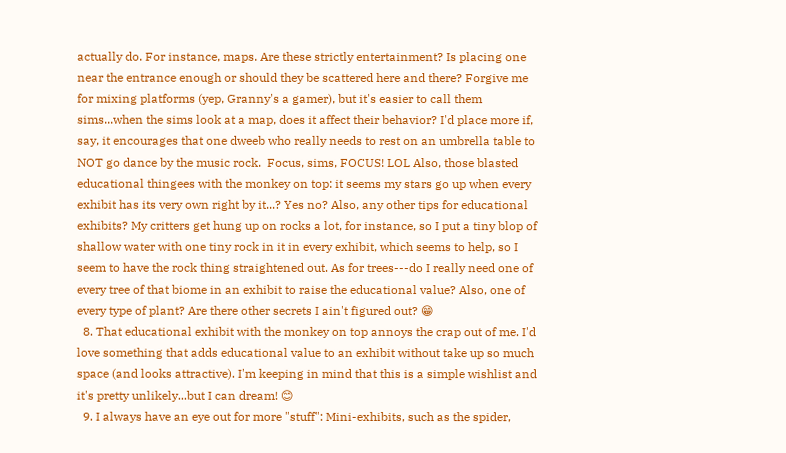actually do. For instance, maps. Are these strictly entertainment? Is placing one near the entrance enough or should they be scattered here and there? Forgive me for mixing platforms (yep, Granny's a gamer), but it's easier to call them sims...when the sims look at a map, does it affect their behavior? I'd place more if, say, it encourages that one dweeb who really needs to rest on an umbrella table to NOT go dance by the music rock.  Focus, sims, FOCUS! LOL Also, those blasted educational thingees with the monkey on top: it seems my stars go up when every exhibit has its very own right by it...? Yes no? Also, any other tips for educational exhibits? My critters get hung up on rocks a lot, for instance, so I put a tiny blop of shallow water with one tiny rock in it in every exhibit, which seems to help, so I seem to have the rock thing straightened out. As for trees---do I really need one of every tree of that biome in an exhibit to raise the educational value? Also, one of every type of plant? Are there other secrets I ain't figured out? 😁
  8. That educational exhibit with the monkey on top annoys the crap out of me. I'd love something that adds educational value to an exhibit without take up so much space (and looks attractive). I'm keeping in mind that this is a simple wishlist and it's pretty unlikely...but I can dream! 😊
  9. I always have an eye out for more "stuff": Mini-exhibits, such as the spider,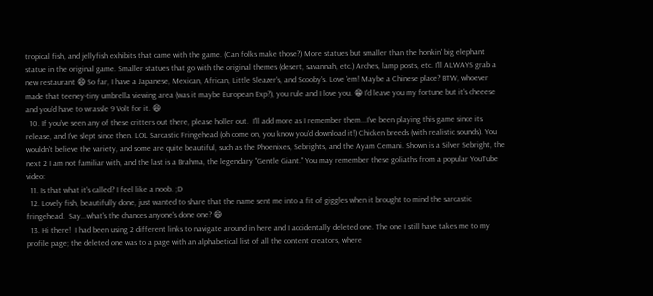tropical fish, and jellyfish exhibits that came with the game. (Can folks make those?) More statues but smaller than the honkin' big elephant statue in the original game. Smaller statues that go with the original themes (desert, savannah, etc.) Arches, lamp posts, etc. I'll ALWAYS grab a new restaurant 😄 So far, I have a Japanese, Mexican, African, Little Sleazer's, and Scooby's. Love 'em! Maybe a Chinese place? BTW, whoever made that teeney-tiny umbrella viewing area (was it maybe European Exp?), you rule and I love you. 😁 I'd leave you my fortune but it's cheeese and you'd have to wrassle 9 Volt for it. 😆
  10. If you've seen any of these critters out there, please holler out.  I'll add more as I remember them...I've been playing this game since its release, and I've slept since then. LOL Sarcastic Fringehead (oh come on, you know you'd download it!) Chicken breeds (with realistic sounds). You wouldn't believe the variety, and some are quite beautiful, such as the Phoenixes, Sebrights, and the Ayam Cemani. Shown is a Silver Sebright, the next 2 I am not familiar with, and the last is a Brahma, the legendary "Gentle Giant." You may remember these goliaths from a popular YouTube video:
  11. Is that what it's called? I feel like a noob. ;D
  12. Lovely fish, beautifully done, just wanted to share that the name sent me into a fit of giggles when it brought to mind the sarcastic fringehead.  Say...what's the chances anyone's done one? 😄
  13. Hi there!  I had been using 2 different links to navigate around in here and I accidentally deleted one. The one I still have takes me to my profile page; the deleted one was to a page with an alphabetical list of all the content creators, where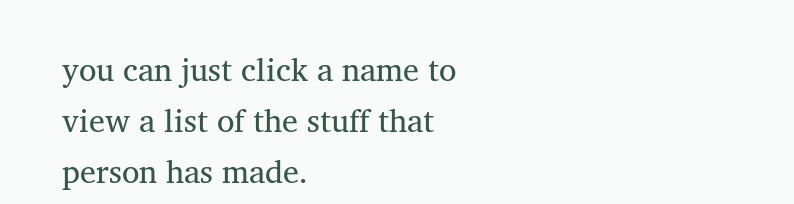you can just click a name to view a list of the stuff that person has made.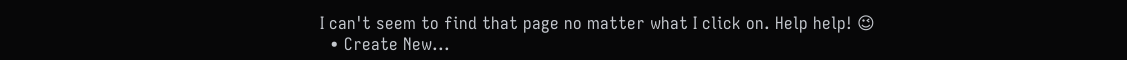I can't seem to find that page no matter what I click on. Help help! 😉
  • Create New...